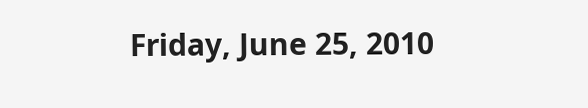Friday, June 25, 2010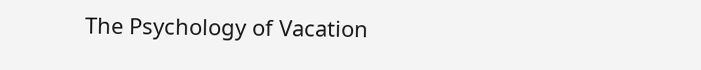The Psychology of Vacation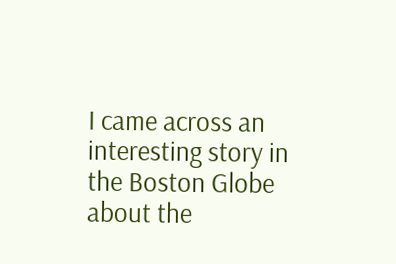I came across an interesting story in the Boston Globe about the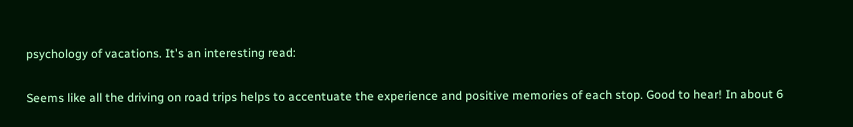psychology of vacations. It's an interesting read:

Seems like all the driving on road trips helps to accentuate the experience and positive memories of each stop. Good to hear! In about 6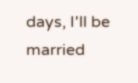days, I'll be married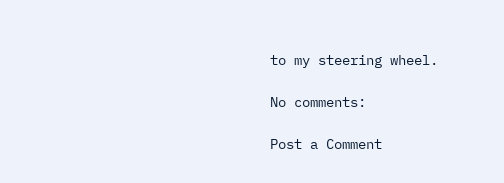to my steering wheel.

No comments:

Post a Comment